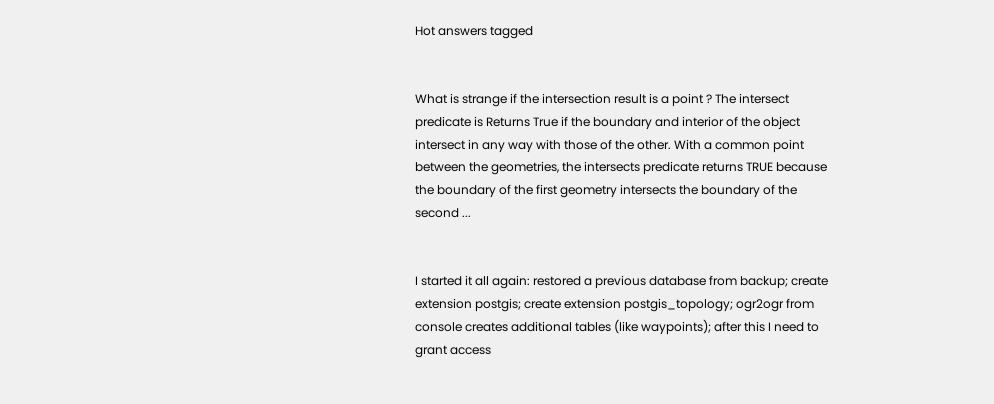Hot answers tagged


What is strange if the intersection result is a point ? The intersect predicate is Returns True if the boundary and interior of the object intersect in any way with those of the other. With a common point between the geometries, the intersects predicate returns TRUE because the boundary of the first geometry intersects the boundary of the second ...


I started it all again: restored a previous database from backup; create extension postgis; create extension postgis_topology; ogr2ogr from console creates additional tables (like waypoints); after this I need to grant access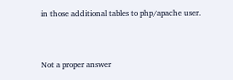in those additional tables to php/apache user.


Not a proper answer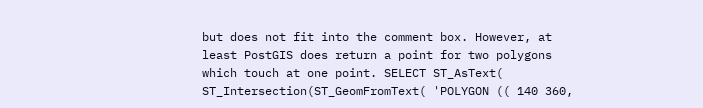but does not fit into the comment box. However, at least PostGIS does return a point for two polygons which touch at one point. SELECT ST_AsText( ST_Intersection(ST_GeomFromText( 'POLYGON (( 140 360,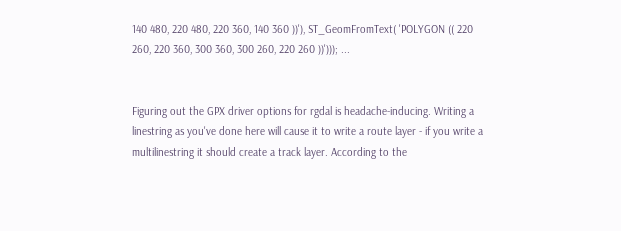140 480, 220 480, 220 360, 140 360 ))'), ST_GeomFromText( 'POLYGON (( 220 260, 220 360, 300 360, 300 260, 220 260 ))'))); ...


Figuring out the GPX driver options for rgdal is headache-inducing. Writing a linestring as you've done here will cause it to write a route layer - if you write a multilinestring it should create a track layer. According to the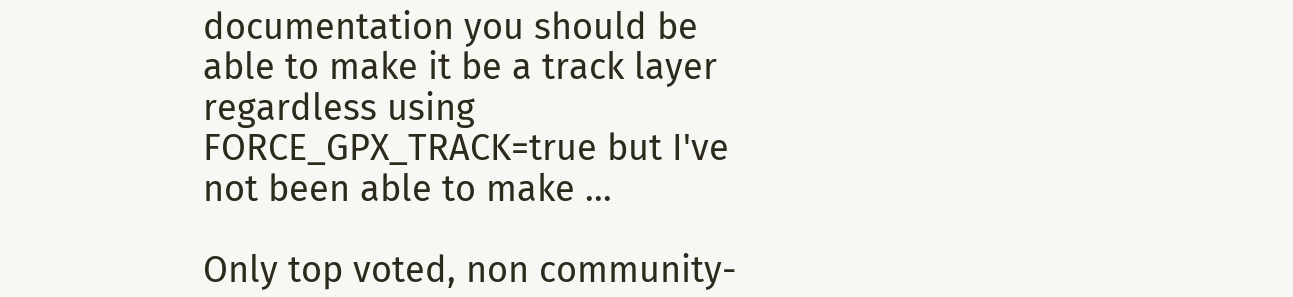documentation you should be able to make it be a track layer regardless using FORCE_GPX_TRACK=true but I've not been able to make ...

Only top voted, non community-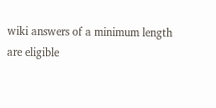wiki answers of a minimum length are eligible